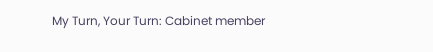My Turn, Your Turn: Cabinet member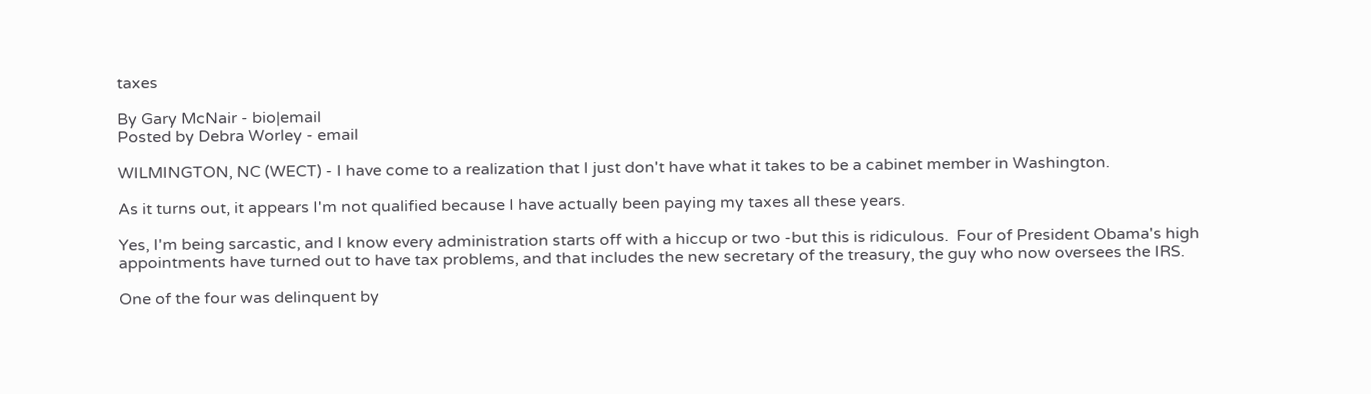taxes

By Gary McNair - bio|email
Posted by Debra Worley - email

WILMINGTON, NC (WECT) - I have come to a realization that I just don't have what it takes to be a cabinet member in Washington.

As it turns out, it appears I'm not qualified because I have actually been paying my taxes all these years.

Yes, I'm being sarcastic, and I know every administration starts off with a hiccup or two -but this is ridiculous.  Four of President Obama's high appointments have turned out to have tax problems, and that includes the new secretary of the treasury, the guy who now oversees the IRS.

One of the four was delinquent by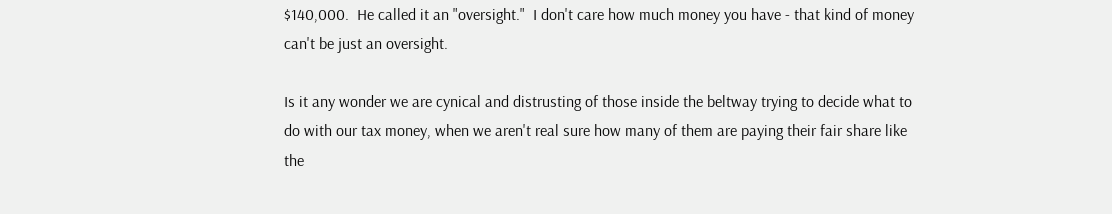$140,000.  He called it an "oversight."  I don't care how much money you have - that kind of money can't be just an oversight.

Is it any wonder we are cynical and distrusting of those inside the beltway trying to decide what to do with our tax money, when we aren't real sure how many of them are paying their fair share like the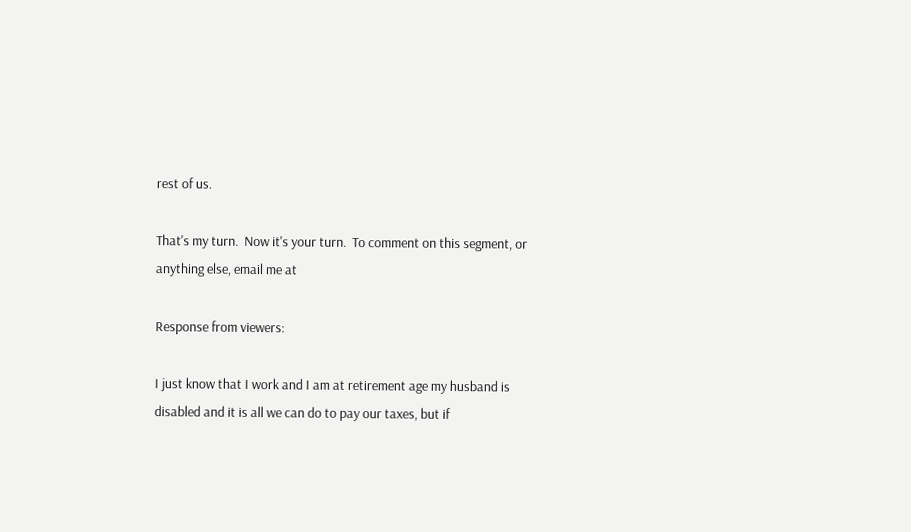rest of us.

That's my turn.  Now it's your turn.  To comment on this segment, or anything else, email me at

Response from viewers:

I just know that I work and I am at retirement age my husband is disabled and it is all we can do to pay our taxes, but if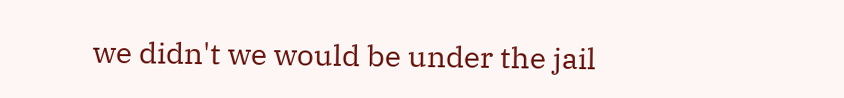we didn't we would be under the jail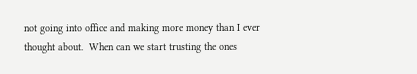not going into office and making more money than I ever thought about.  When can we start trusting the ones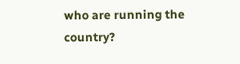who are running the country?